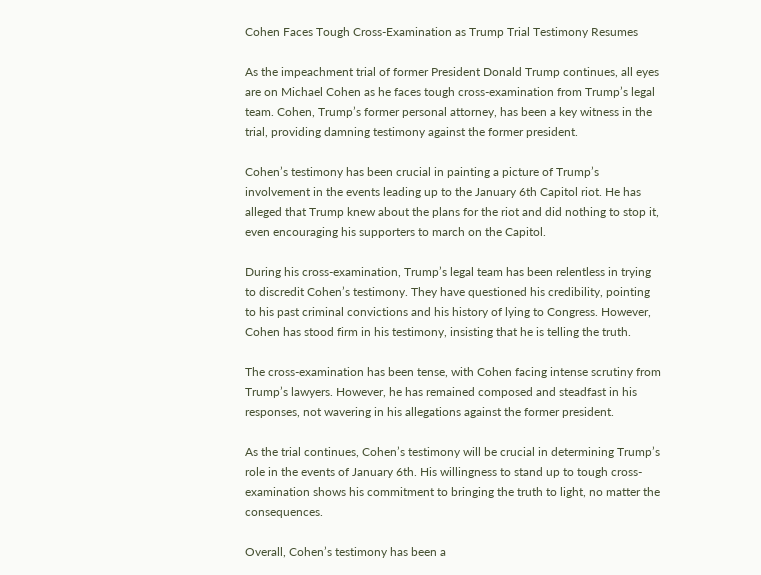Cohen Faces Tough Cross-Examination as Trump Trial Testimony Resumes

As the impeachment trial of former President Donald Trump continues, all eyes are on Michael Cohen as he faces tough cross-examination from Trump’s legal team. Cohen, Trump’s former personal attorney, has been a key witness in the trial, providing damning testimony against the former president.

Cohen’s testimony has been crucial in painting a picture of Trump’s involvement in the events leading up to the January 6th Capitol riot. He has alleged that Trump knew about the plans for the riot and did nothing to stop it, even encouraging his supporters to march on the Capitol.

During his cross-examination, Trump’s legal team has been relentless in trying to discredit Cohen’s testimony. They have questioned his credibility, pointing to his past criminal convictions and his history of lying to Congress. However, Cohen has stood firm in his testimony, insisting that he is telling the truth.

The cross-examination has been tense, with Cohen facing intense scrutiny from Trump’s lawyers. However, he has remained composed and steadfast in his responses, not wavering in his allegations against the former president.

As the trial continues, Cohen’s testimony will be crucial in determining Trump’s role in the events of January 6th. His willingness to stand up to tough cross-examination shows his commitment to bringing the truth to light, no matter the consequences.

Overall, Cohen’s testimony has been a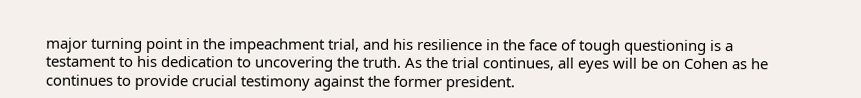major turning point in the impeachment trial, and his resilience in the face of tough questioning is a testament to his dedication to uncovering the truth. As the trial continues, all eyes will be on Cohen as he continues to provide crucial testimony against the former president.